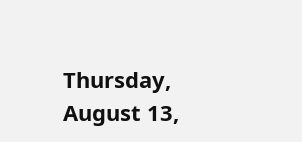Thursday, August 13,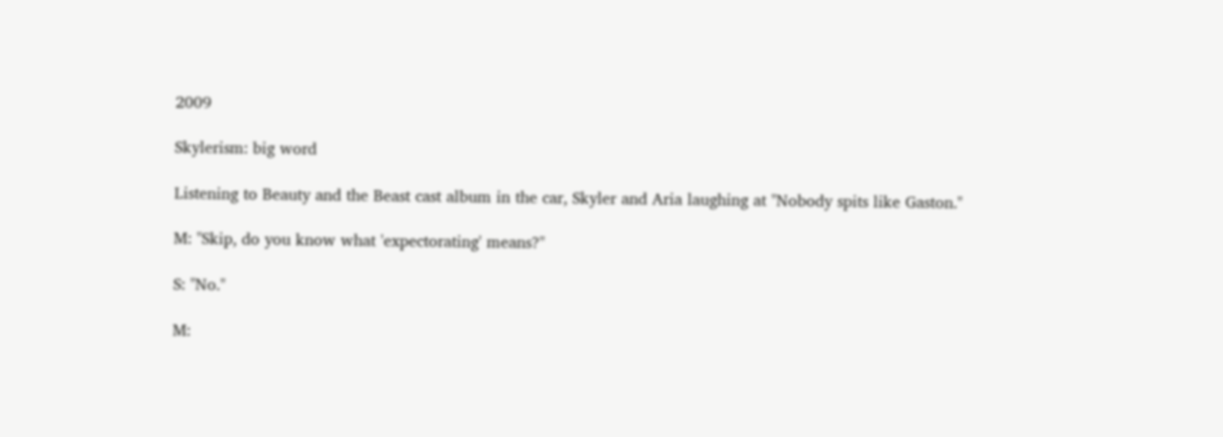2009

Skylerism: big word

Listening to Beauty and the Beast cast album in the car, Skyler and Aria laughing at "Nobody spits like Gaston."

M: "Skip, do you know what 'expectorating' means?"

S: "No."

M: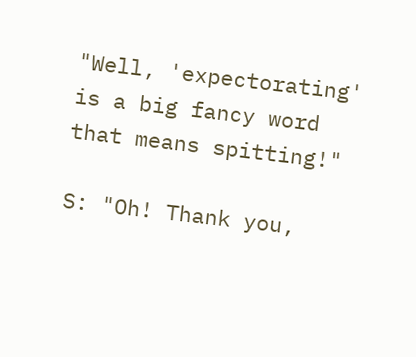"Well, 'expectorating' is a big fancy word that means spitting!"

S: "Oh! Thank you,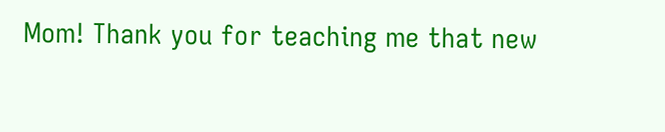Mom! Thank you for teaching me that new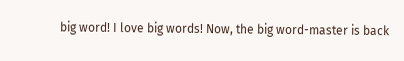big word! I love big words! Now, the big word-master is back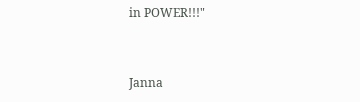in POWER!!!"


Janna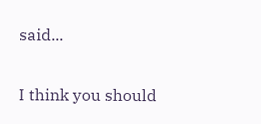said...

I think you should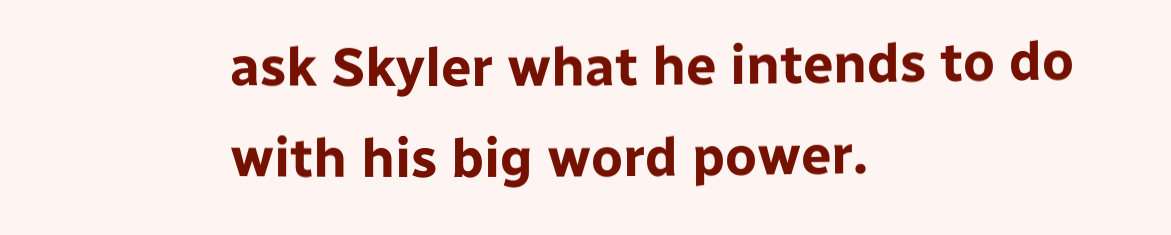ask Skyler what he intends to do with his big word power.